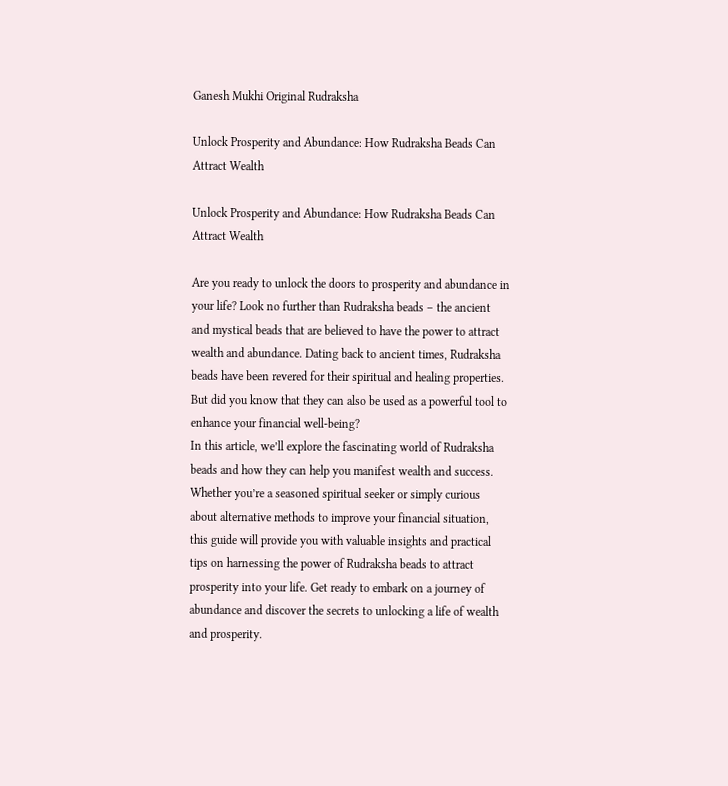Ganesh Mukhi Original Rudraksha

Unlock Prosperity and Abundance: How Rudraksha Beads Can Attract Wealth

Unlock Prosperity and Abundance: How Rudraksha Beads Can Attract Wealth

Are you ready to unlock the doors to prosperity and abundance in your life? Look no further than Rudraksha beads – the ancient and mystical beads that are believed to have the power to attract wealth and abundance. Dating back to ancient times, Rudraksha beads have been revered for their spiritual and healing properties. But did you know that they can also be used as a powerful tool to enhance your financial well-being?
In this article, we’ll explore the fascinating world of Rudraksha beads and how they can help you manifest wealth and success. Whether you’re a seasoned spiritual seeker or simply curious about alternative methods to improve your financial situation, this guide will provide you with valuable insights and practical tips on harnessing the power of Rudraksha beads to attract prosperity into your life. Get ready to embark on a journey of abundance and discover the secrets to unlocking a life of wealth and prosperity.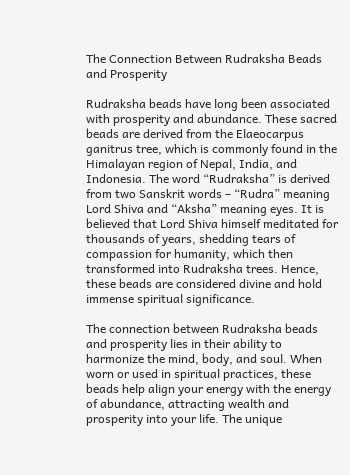The Connection Between Rudraksha Beads and Prosperity

Rudraksha beads have long been associated with prosperity and abundance. These sacred beads are derived from the Elaeocarpus ganitrus tree, which is commonly found in the Himalayan region of Nepal, India, and Indonesia. The word “Rudraksha” is derived from two Sanskrit words – “Rudra” meaning Lord Shiva and “Aksha” meaning eyes. It is believed that Lord Shiva himself meditated for thousands of years, shedding tears of compassion for humanity, which then transformed into Rudraksha trees. Hence, these beads are considered divine and hold immense spiritual significance.

The connection between Rudraksha beads and prosperity lies in their ability to harmonize the mind, body, and soul. When worn or used in spiritual practices, these beads help align your energy with the energy of abundance, attracting wealth and prosperity into your life. The unique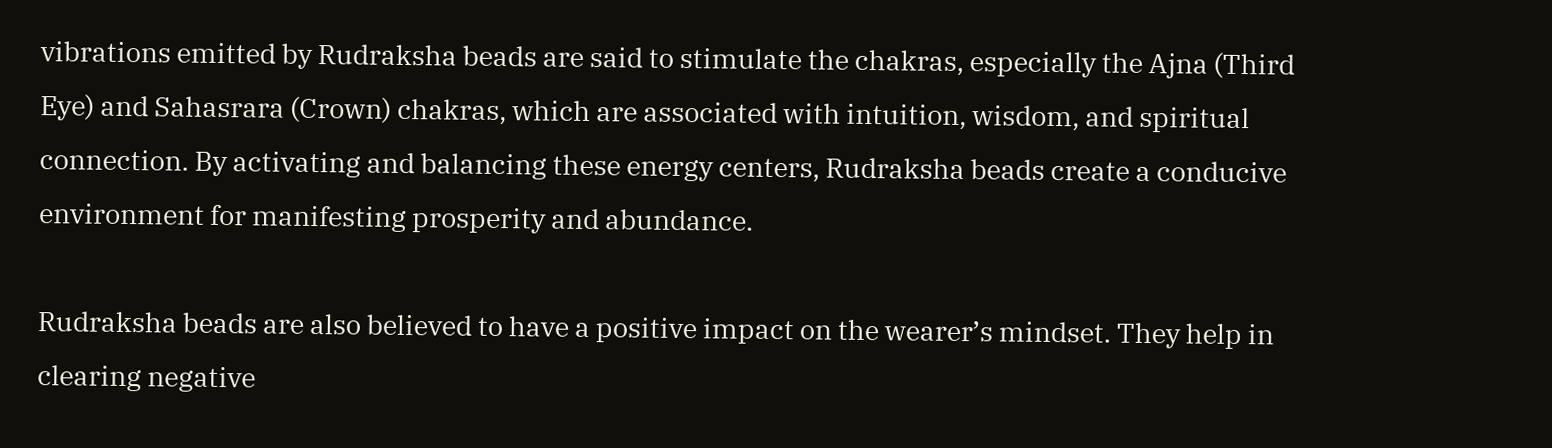vibrations emitted by Rudraksha beads are said to stimulate the chakras, especially the Ajna (Third Eye) and Sahasrara (Crown) chakras, which are associated with intuition, wisdom, and spiritual connection. By activating and balancing these energy centers, Rudraksha beads create a conducive environment for manifesting prosperity and abundance.

Rudraksha beads are also believed to have a positive impact on the wearer’s mindset. They help in clearing negative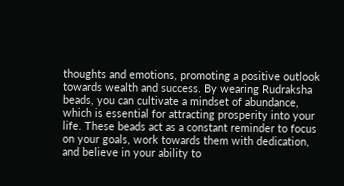thoughts and emotions, promoting a positive outlook towards wealth and success. By wearing Rudraksha beads, you can cultivate a mindset of abundance, which is essential for attracting prosperity into your life. These beads act as a constant reminder to focus on your goals, work towards them with dedication, and believe in your ability to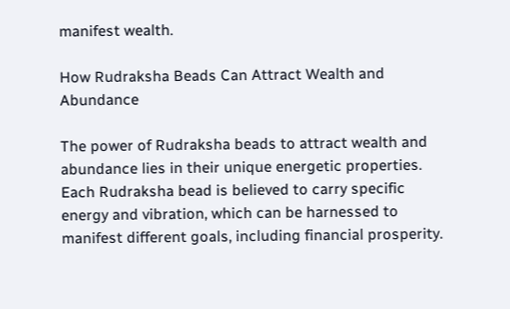manifest wealth.

How Rudraksha Beads Can Attract Wealth and Abundance

The power of Rudraksha beads to attract wealth and abundance lies in their unique energetic properties. Each Rudraksha bead is believed to carry specific energy and vibration, which can be harnessed to manifest different goals, including financial prosperity.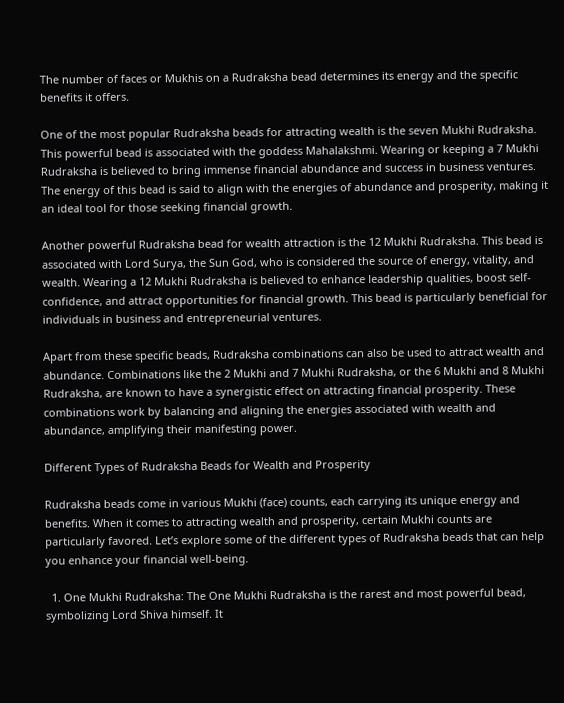The number of faces or Mukhis on a Rudraksha bead determines its energy and the specific benefits it offers.

One of the most popular Rudraksha beads for attracting wealth is the seven Mukhi Rudraksha. This powerful bead is associated with the goddess Mahalakshmi. Wearing or keeping a 7 Mukhi Rudraksha is believed to bring immense financial abundance and success in business ventures. The energy of this bead is said to align with the energies of abundance and prosperity, making it an ideal tool for those seeking financial growth.

Another powerful Rudraksha bead for wealth attraction is the 12 Mukhi Rudraksha. This bead is associated with Lord Surya, the Sun God, who is considered the source of energy, vitality, and wealth. Wearing a 12 Mukhi Rudraksha is believed to enhance leadership qualities, boost self-confidence, and attract opportunities for financial growth. This bead is particularly beneficial for individuals in business and entrepreneurial ventures.

Apart from these specific beads, Rudraksha combinations can also be used to attract wealth and abundance. Combinations like the 2 Mukhi and 7 Mukhi Rudraksha, or the 6 Mukhi and 8 Mukhi Rudraksha, are known to have a synergistic effect on attracting financial prosperity. These combinations work by balancing and aligning the energies associated with wealth and abundance, amplifying their manifesting power.

Different Types of Rudraksha Beads for Wealth and Prosperity

Rudraksha beads come in various Mukhi (face) counts, each carrying its unique energy and benefits. When it comes to attracting wealth and prosperity, certain Mukhi counts are particularly favored. Let’s explore some of the different types of Rudraksha beads that can help you enhance your financial well-being.

  1. One Mukhi Rudraksha: The One Mukhi Rudraksha is the rarest and most powerful bead, symbolizing Lord Shiva himself. It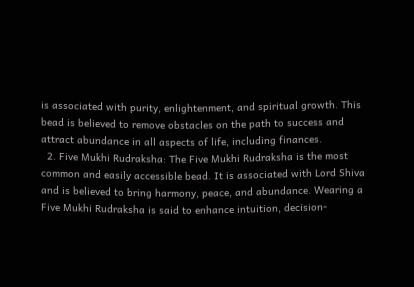is associated with purity, enlightenment, and spiritual growth. This bead is believed to remove obstacles on the path to success and attract abundance in all aspects of life, including finances.
  2. Five Mukhi Rudraksha: The Five Mukhi Rudraksha is the most common and easily accessible bead. It is associated with Lord Shiva and is believed to bring harmony, peace, and abundance. Wearing a Five Mukhi Rudraksha is said to enhance intuition, decision-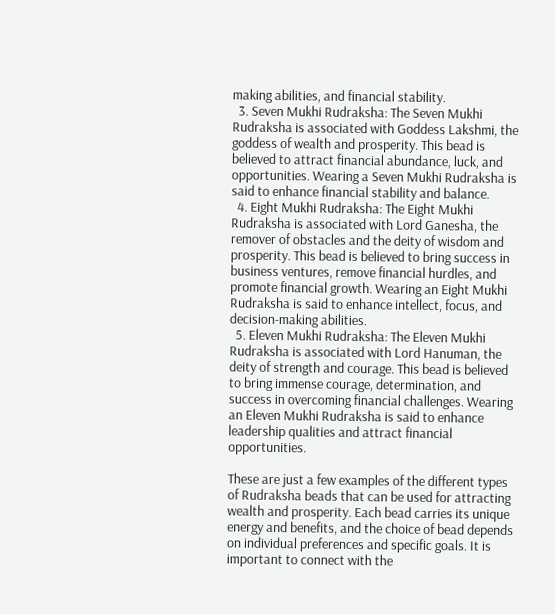making abilities, and financial stability.
  3. Seven Mukhi Rudraksha: The Seven Mukhi Rudraksha is associated with Goddess Lakshmi, the goddess of wealth and prosperity. This bead is believed to attract financial abundance, luck, and opportunities. Wearing a Seven Mukhi Rudraksha is said to enhance financial stability and balance.
  4. Eight Mukhi Rudraksha: The Eight Mukhi Rudraksha is associated with Lord Ganesha, the remover of obstacles and the deity of wisdom and prosperity. This bead is believed to bring success in business ventures, remove financial hurdles, and promote financial growth. Wearing an Eight Mukhi Rudraksha is said to enhance intellect, focus, and decision-making abilities.
  5. Eleven Mukhi Rudraksha: The Eleven Mukhi Rudraksha is associated with Lord Hanuman, the deity of strength and courage. This bead is believed to bring immense courage, determination, and success in overcoming financial challenges. Wearing an Eleven Mukhi Rudraksha is said to enhance leadership qualities and attract financial opportunities.

These are just a few examples of the different types of Rudraksha beads that can be used for attracting wealth and prosperity. Each bead carries its unique energy and benefits, and the choice of bead depends on individual preferences and specific goals. It is important to connect with the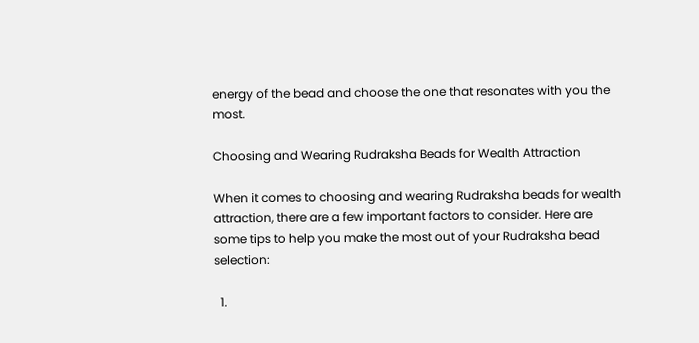energy of the bead and choose the one that resonates with you the most.

Choosing and Wearing Rudraksha Beads for Wealth Attraction

When it comes to choosing and wearing Rudraksha beads for wealth attraction, there are a few important factors to consider. Here are some tips to help you make the most out of your Rudraksha bead selection:

  1.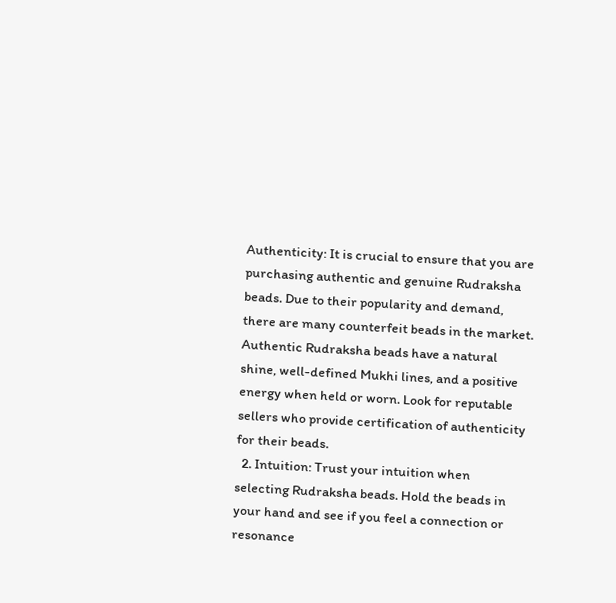Authenticity: It is crucial to ensure that you are purchasing authentic and genuine Rudraksha beads. Due to their popularity and demand, there are many counterfeit beads in the market. Authentic Rudraksha beads have a natural shine, well-defined Mukhi lines, and a positive energy when held or worn. Look for reputable sellers who provide certification of authenticity for their beads.
  2. Intuition: Trust your intuition when selecting Rudraksha beads. Hold the beads in your hand and see if you feel a connection or resonance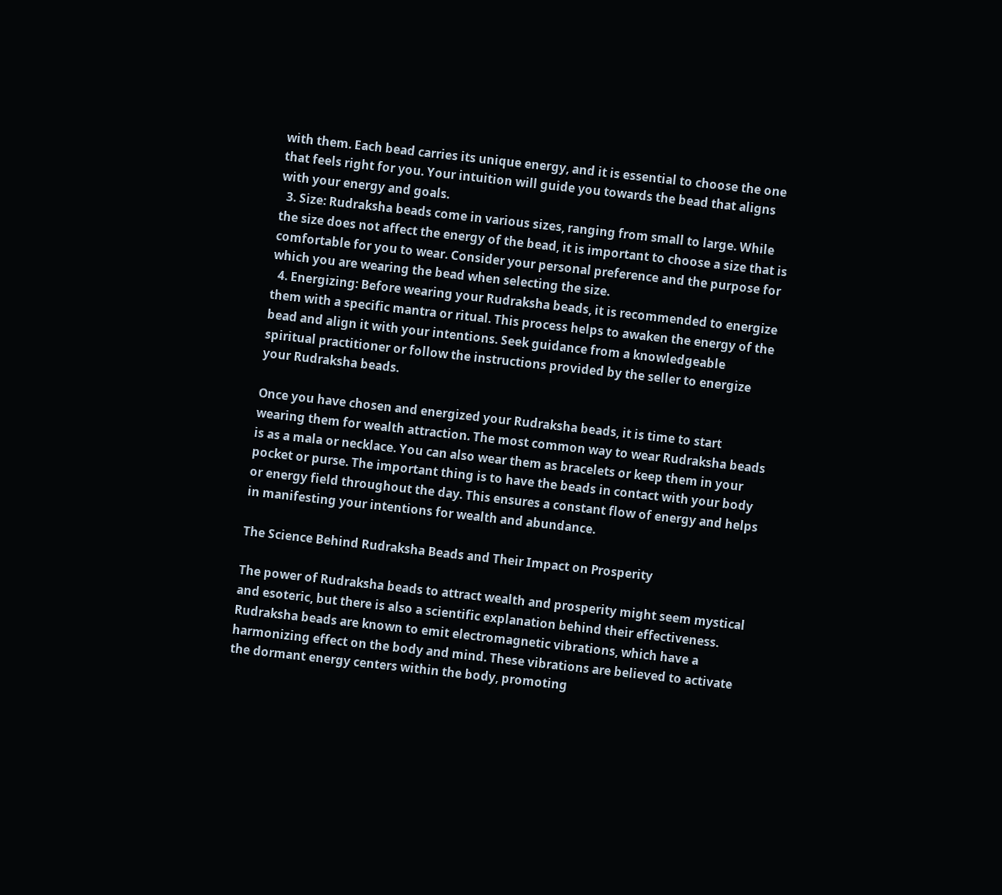with them. Each bead carries its unique energy, and it is essential to choose the one that feels right for you. Your intuition will guide you towards the bead that aligns with your energy and goals.
  3. Size: Rudraksha beads come in various sizes, ranging from small to large. While the size does not affect the energy of the bead, it is important to choose a size that is comfortable for you to wear. Consider your personal preference and the purpose for which you are wearing the bead when selecting the size.
  4. Energizing: Before wearing your Rudraksha beads, it is recommended to energize them with a specific mantra or ritual. This process helps to awaken the energy of the bead and align it with your intentions. Seek guidance from a knowledgeable spiritual practitioner or follow the instructions provided by the seller to energize your Rudraksha beads.

Once you have chosen and energized your Rudraksha beads, it is time to start wearing them for wealth attraction. The most common way to wear Rudraksha beads is as a mala or necklace. You can also wear them as bracelets or keep them in your pocket or purse. The important thing is to have the beads in contact with your body or energy field throughout the day. This ensures a constant flow of energy and helps in manifesting your intentions for wealth and abundance.

The Science Behind Rudraksha Beads and Their Impact on Prosperity

The power of Rudraksha beads to attract wealth and prosperity might seem mystical and esoteric, but there is also a scientific explanation behind their effectiveness. Rudraksha beads are known to emit electromagnetic vibrations, which have a harmonizing effect on the body and mind. These vibrations are believed to activate the dormant energy centers within the body, promoting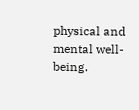physical and mental well-being.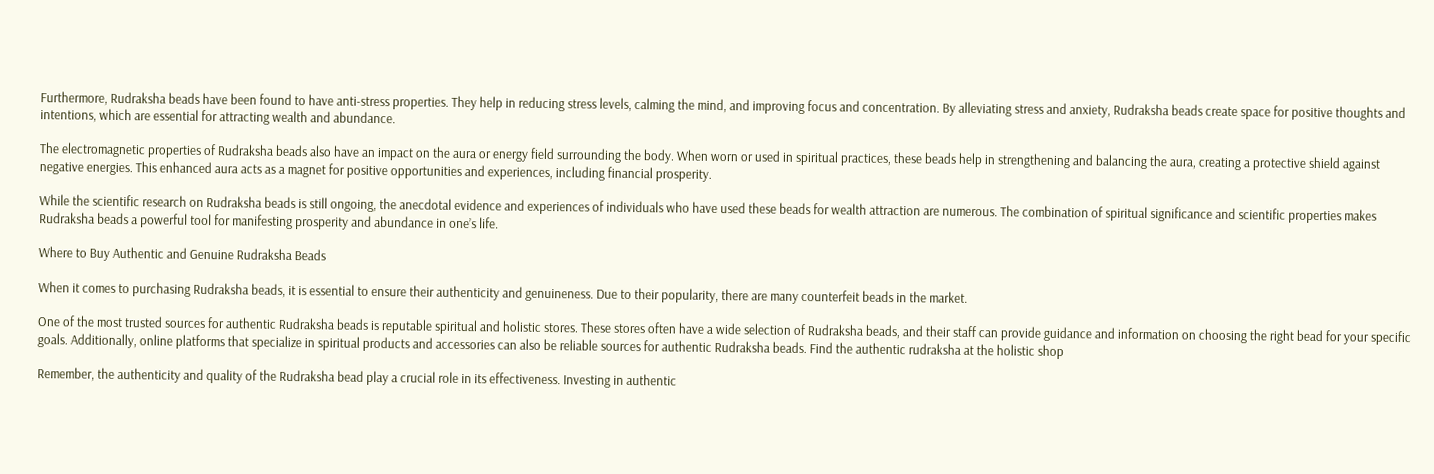Furthermore, Rudraksha beads have been found to have anti-stress properties. They help in reducing stress levels, calming the mind, and improving focus and concentration. By alleviating stress and anxiety, Rudraksha beads create space for positive thoughts and intentions, which are essential for attracting wealth and abundance.

The electromagnetic properties of Rudraksha beads also have an impact on the aura or energy field surrounding the body. When worn or used in spiritual practices, these beads help in strengthening and balancing the aura, creating a protective shield against negative energies. This enhanced aura acts as a magnet for positive opportunities and experiences, including financial prosperity.

While the scientific research on Rudraksha beads is still ongoing, the anecdotal evidence and experiences of individuals who have used these beads for wealth attraction are numerous. The combination of spiritual significance and scientific properties makes Rudraksha beads a powerful tool for manifesting prosperity and abundance in one’s life.

Where to Buy Authentic and Genuine Rudraksha Beads

When it comes to purchasing Rudraksha beads, it is essential to ensure their authenticity and genuineness. Due to their popularity, there are many counterfeit beads in the market.

One of the most trusted sources for authentic Rudraksha beads is reputable spiritual and holistic stores. These stores often have a wide selection of Rudraksha beads, and their staff can provide guidance and information on choosing the right bead for your specific goals. Additionally, online platforms that specialize in spiritual products and accessories can also be reliable sources for authentic Rudraksha beads. Find the authentic rudraksha at the holistic shop

Remember, the authenticity and quality of the Rudraksha bead play a crucial role in its effectiveness. Investing in authentic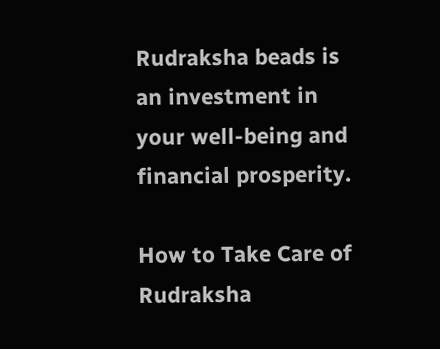Rudraksha beads is an investment in your well-being and financial prosperity.

How to Take Care of Rudraksha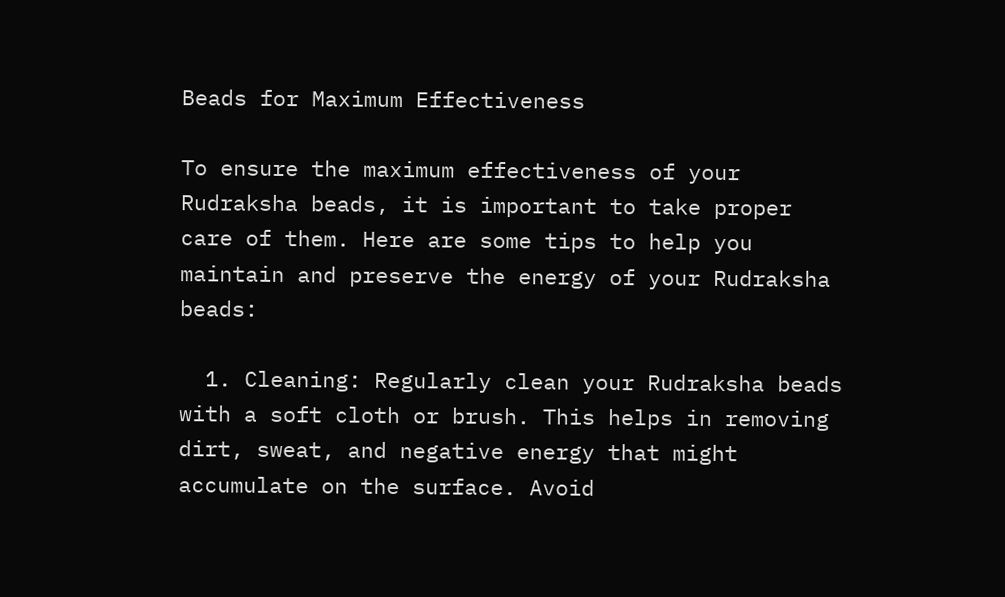Beads for Maximum Effectiveness

To ensure the maximum effectiveness of your Rudraksha beads, it is important to take proper care of them. Here are some tips to help you maintain and preserve the energy of your Rudraksha beads:

  1. Cleaning: Regularly clean your Rudraksha beads with a soft cloth or brush. This helps in removing dirt, sweat, and negative energy that might accumulate on the surface. Avoid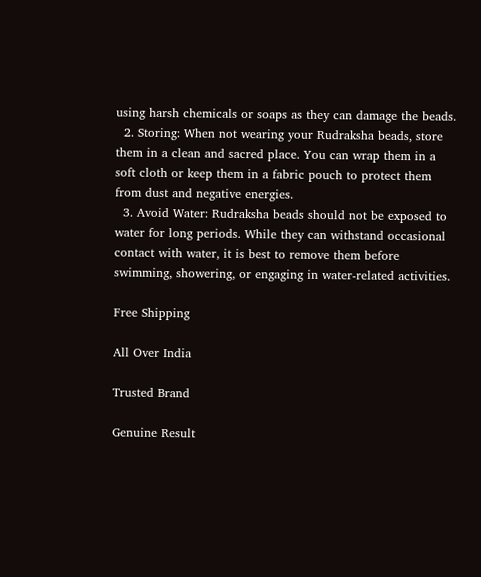using harsh chemicals or soaps as they can damage the beads.
  2. Storing: When not wearing your Rudraksha beads, store them in a clean and sacred place. You can wrap them in a soft cloth or keep them in a fabric pouch to protect them from dust and negative energies.
  3. Avoid Water: Rudraksha beads should not be exposed to water for long periods. While they can withstand occasional contact with water, it is best to remove them before swimming, showering, or engaging in water-related activities.

Free Shipping

All Over India

Trusted Brand

Genuine Result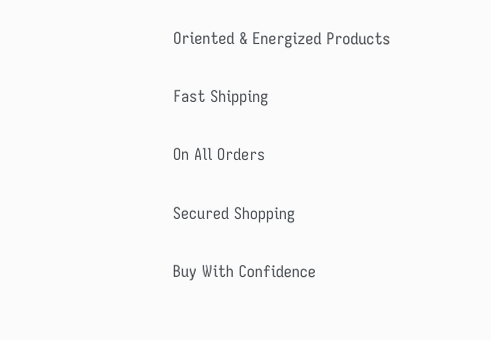Oriented & Energized Products

Fast Shipping

On All Orders

Secured Shopping

Buy With Confidence